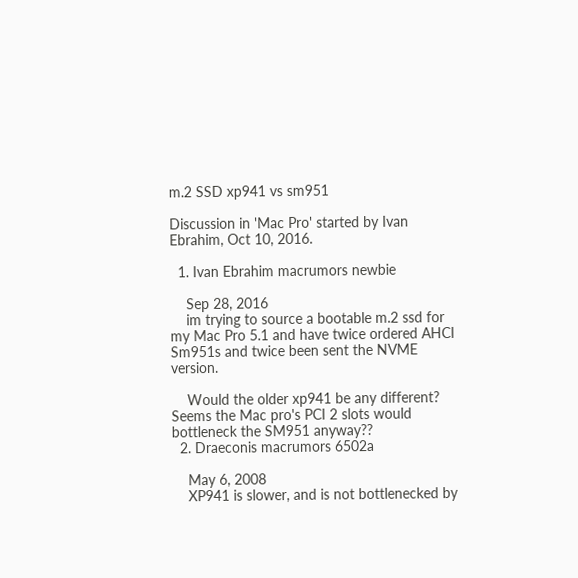m.2 SSD xp941 vs sm951

Discussion in 'Mac Pro' started by Ivan Ebrahim, Oct 10, 2016.

  1. Ivan Ebrahim macrumors newbie

    Sep 28, 2016
    im trying to source a bootable m.2 ssd for my Mac Pro 5.1 and have twice ordered AHCI Sm951s and twice been sent the NVME version.

    Would the older xp941 be any different? Seems the Mac pro's PCI 2 slots would bottleneck the SM951 anyway??
  2. Draeconis macrumors 6502a

    May 6, 2008
    XP941 is slower, and is not bottlenecked by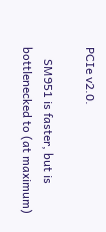PCIe v2.0.

    SM951 is faster, but is bottlenecked to (at maximum)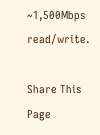~1,500Mbps read/write.

Share This Page